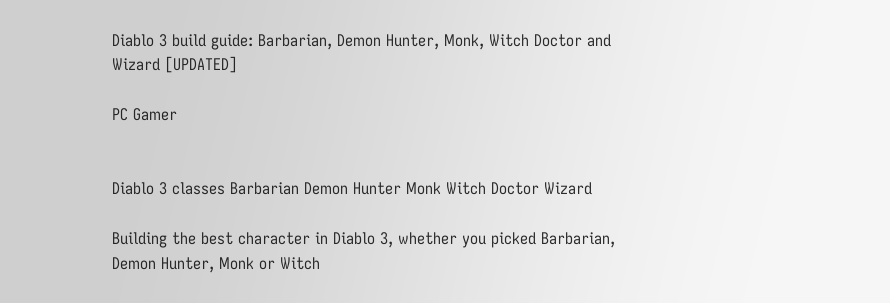Diablo 3 build guide: Barbarian, Demon Hunter, Monk, Witch Doctor and Wizard [UPDATED]

PC Gamer


Diablo 3 classes Barbarian Demon Hunter Monk Witch Doctor Wizard

Building the best character in Diablo 3, whether you picked Barbarian, Demon Hunter, Monk or Witch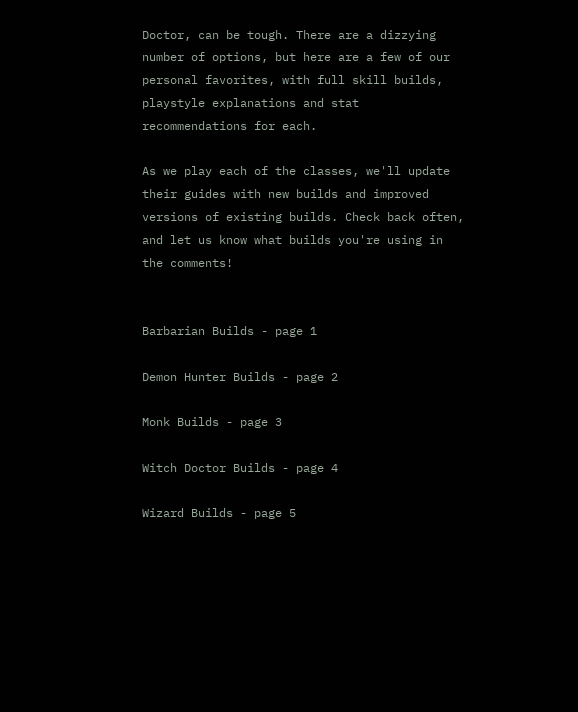Doctor, can be tough. There are a dizzying number of options, but here are a few of our personal favorites, with full skill builds, playstyle explanations and stat recommendations for each.

As we play each of the classes, we'll update their guides with new builds and improved versions of existing builds. Check back often, and let us know what builds you're using in the comments!


Barbarian Builds - page 1

Demon Hunter Builds - page 2

Monk Builds - page 3

Witch Doctor Builds - page 4

Wizard Builds - page 5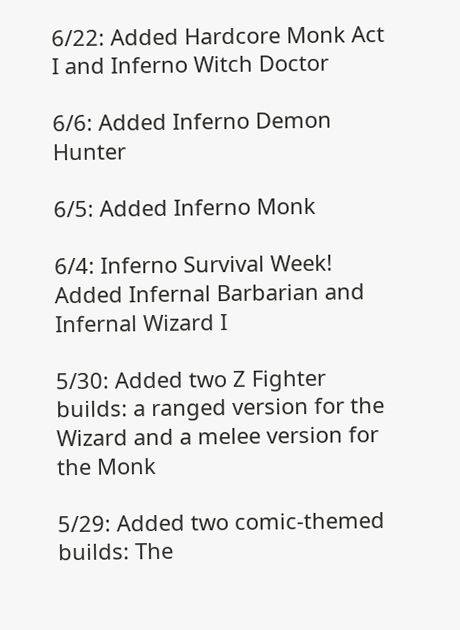6/22: Added Hardcore Monk Act I and Inferno Witch Doctor

6/6: Added Inferno Demon Hunter

6/5: Added Inferno Monk

6/4: Inferno Survival Week! Added Infernal Barbarian and Infernal Wizard I

5/30: Added two Z Fighter builds: a ranged version for the Wizard and a melee version for the Monk

5/29: Added two comic-themed builds: The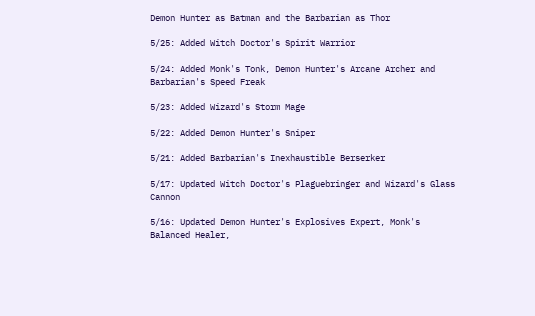Demon Hunter as Batman and the Barbarian as Thor

5/25: Added Witch Doctor's Spirit Warrior

5/24: Added Monk's Tonk, Demon Hunter's Arcane Archer and Barbarian's Speed Freak

5/23: Added Wizard's Storm Mage

5/22: Added Demon Hunter's Sniper

5/21: Added Barbarian's Inexhaustible Berserker

5/17: Updated Witch Doctor's Plaguebringer and Wizard's Glass Cannon

5/16: Updated Demon Hunter's Explosives Expert, Monk's Balanced Healer,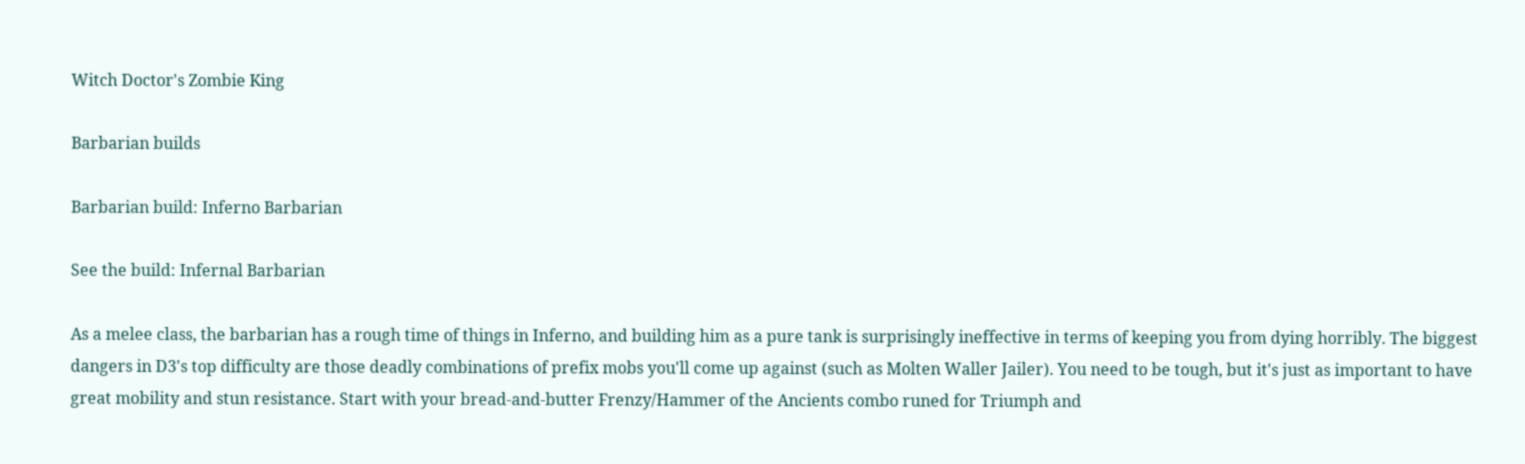Witch Doctor's Zombie King

Barbarian builds

Barbarian build: Inferno Barbarian

See the build: Infernal Barbarian

As a melee class, the barbarian has a rough time of things in Inferno, and building him as a pure tank is surprisingly ineffective in terms of keeping you from dying horribly. The biggest dangers in D3's top difficulty are those deadly combinations of prefix mobs you'll come up against (such as Molten Waller Jailer). You need to be tough, but it's just as important to have great mobility and stun resistance. Start with your bread-and-butter Frenzy/Hammer of the Ancients combo runed for Triumph and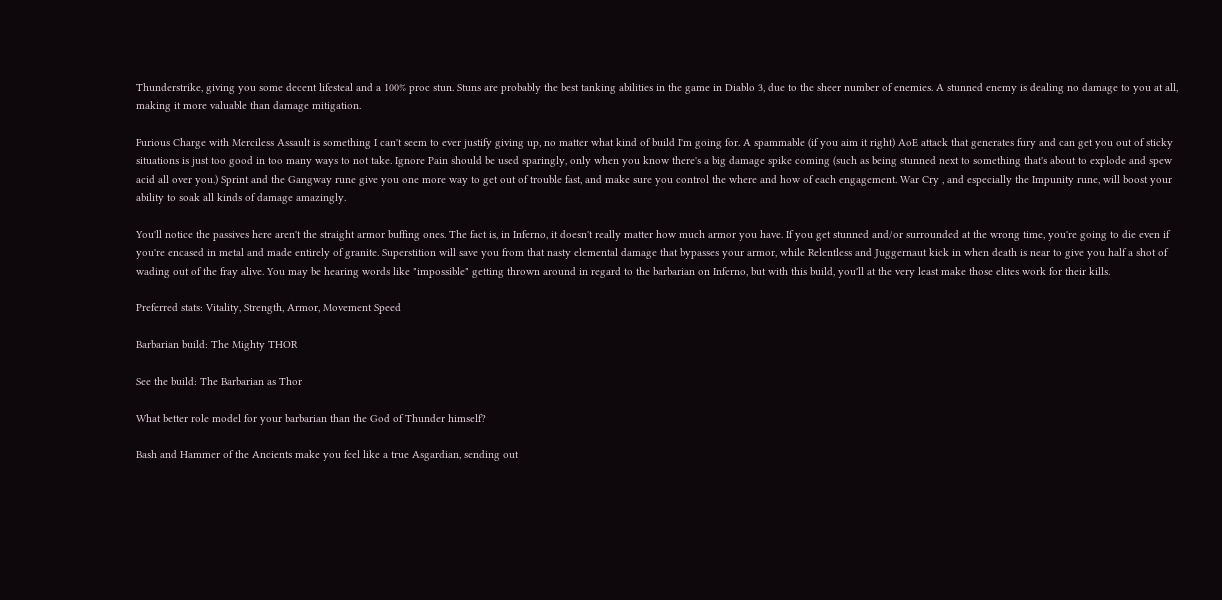Thunderstrike, giving you some decent lifesteal and a 100% proc stun. Stuns are probably the best tanking abilities in the game in Diablo 3, due to the sheer number of enemies. A stunned enemy is dealing no damage to you at all, making it more valuable than damage mitigation.

Furious Charge with Merciless Assault is something I can't seem to ever justify giving up, no matter what kind of build I'm going for. A spammable (if you aim it right) AoE attack that generates fury and can get you out of sticky situations is just too good in too many ways to not take. Ignore Pain should be used sparingly, only when you know there's a big damage spike coming (such as being stunned next to something that's about to explode and spew acid all over you.) Sprint and the Gangway rune give you one more way to get out of trouble fast, and make sure you control the where and how of each engagement. War Cry , and especially the Impunity rune, will boost your ability to soak all kinds of damage amazingly.

You'll notice the passives here aren't the straight armor buffing ones. The fact is, in Inferno, it doesn't really matter how much armor you have. If you get stunned and/or surrounded at the wrong time, you're going to die even if you're encased in metal and made entirely of granite. Superstition will save you from that nasty elemental damage that bypasses your armor, while Relentless and Juggernaut kick in when death is near to give you half a shot of wading out of the fray alive. You may be hearing words like "impossible" getting thrown around in regard to the barbarian on Inferno, but with this build, you'll at the very least make those elites work for their kills.

Preferred stats: Vitality, Strength, Armor, Movement Speed

Barbarian build: The Mighty THOR

See the build: The Barbarian as Thor

What better role model for your barbarian than the God of Thunder himself?

Bash and Hammer of the Ancients make you feel like a true Asgardian, sending out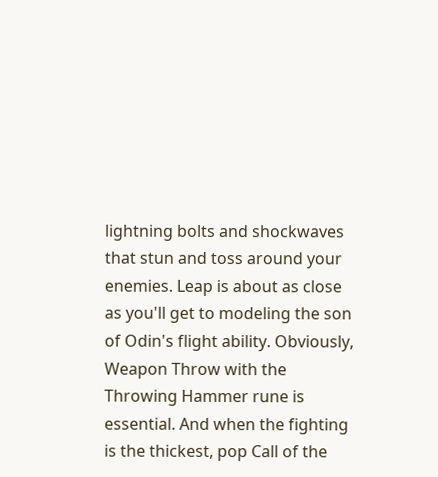lightning bolts and shockwaves that stun and toss around your enemies. Leap is about as close as you'll get to modeling the son of Odin's flight ability. Obviously, Weapon Throw with the Throwing Hammer rune is essential. And when the fighting is the thickest, pop Call of the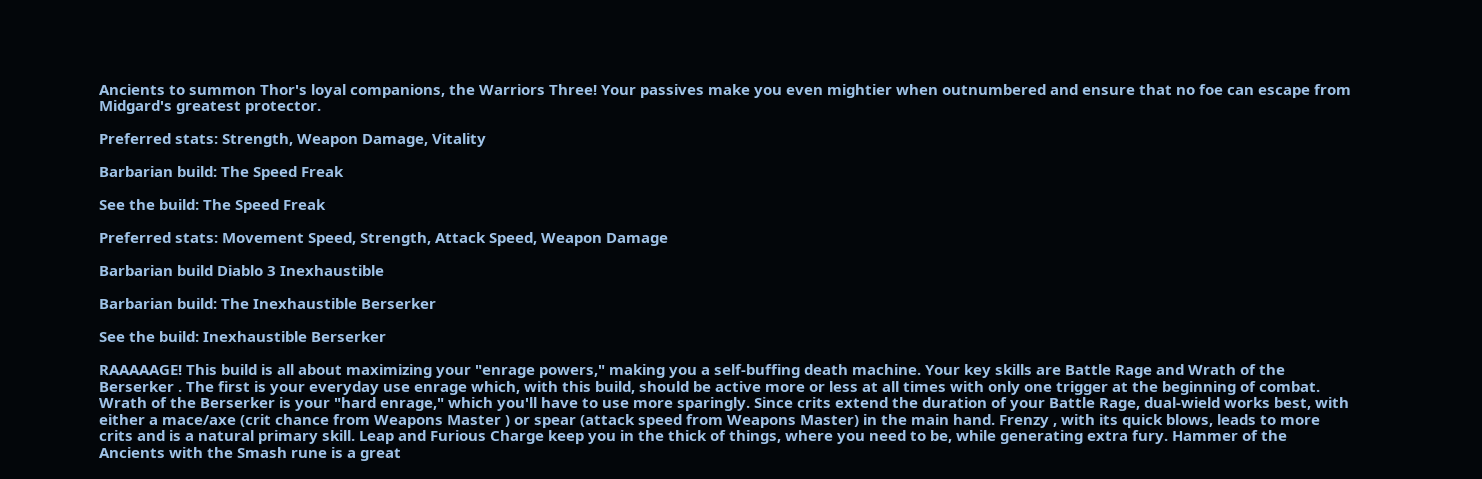Ancients to summon Thor's loyal companions, the Warriors Three! Your passives make you even mightier when outnumbered and ensure that no foe can escape from Midgard's greatest protector.

Preferred stats: Strength, Weapon Damage, Vitality

Barbarian build: The Speed Freak

See the build: The Speed Freak

Preferred stats: Movement Speed, Strength, Attack Speed, Weapon Damage

Barbarian build Diablo 3 Inexhaustible

Barbarian build: The Inexhaustible Berserker

See the build: Inexhaustible Berserker

RAAAAAGE! This build is all about maximizing your "enrage powers," making you a self-buffing death machine. Your key skills are Battle Rage and Wrath of the Berserker . The first is your everyday use enrage which, with this build, should be active more or less at all times with only one trigger at the beginning of combat. Wrath of the Berserker is your "hard enrage," which you'll have to use more sparingly. Since crits extend the duration of your Battle Rage, dual-wield works best, with either a mace/axe (crit chance from Weapons Master ) or spear (attack speed from Weapons Master) in the main hand. Frenzy , with its quick blows, leads to more crits and is a natural primary skill. Leap and Furious Charge keep you in the thick of things, where you need to be, while generating extra fury. Hammer of the Ancients with the Smash rune is a great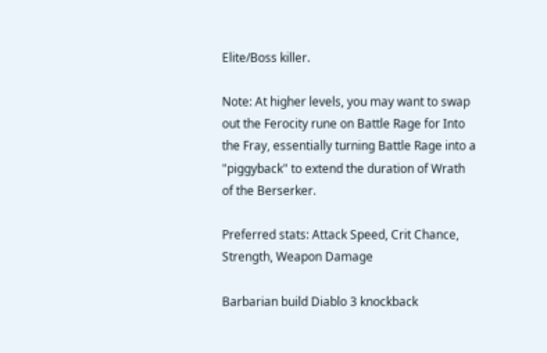Elite/Boss killer.

Note: At higher levels, you may want to swap out the Ferocity rune on Battle Rage for Into the Fray, essentially turning Battle Rage into a "piggyback" to extend the duration of Wrath of the Berserker.

Preferred stats: Attack Speed, Crit Chance, Strength, Weapon Damage

Barbarian build Diablo 3 knockback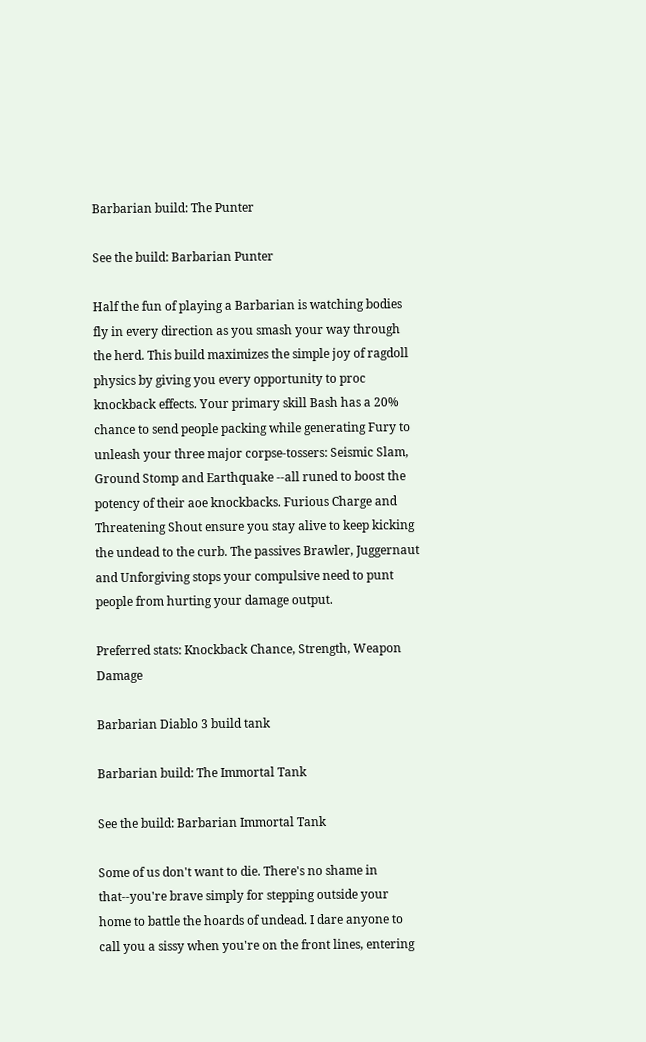Barbarian build: The Punter

See the build: Barbarian Punter

Half the fun of playing a Barbarian is watching bodies fly in every direction as you smash your way through the herd. This build maximizes the simple joy of ragdoll physics by giving you every opportunity to proc knockback effects. Your primary skill Bash has a 20% chance to send people packing while generating Fury to unleash your three major corpse-tossers: Seismic Slam, Ground Stomp and Earthquake --all runed to boost the potency of their aoe knockbacks. Furious Charge and Threatening Shout ensure you stay alive to keep kicking the undead to the curb. The passives Brawler, Juggernaut and Unforgiving stops your compulsive need to punt people from hurting your damage output.

Preferred stats: Knockback Chance, Strength, Weapon Damage

Barbarian Diablo 3 build tank

Barbarian build: The Immortal Tank

See the build: Barbarian Immortal Tank

Some of us don't want to die. There's no shame in that--you're brave simply for stepping outside your home to battle the hoards of undead. I dare anyone to call you a sissy when you're on the front lines, entering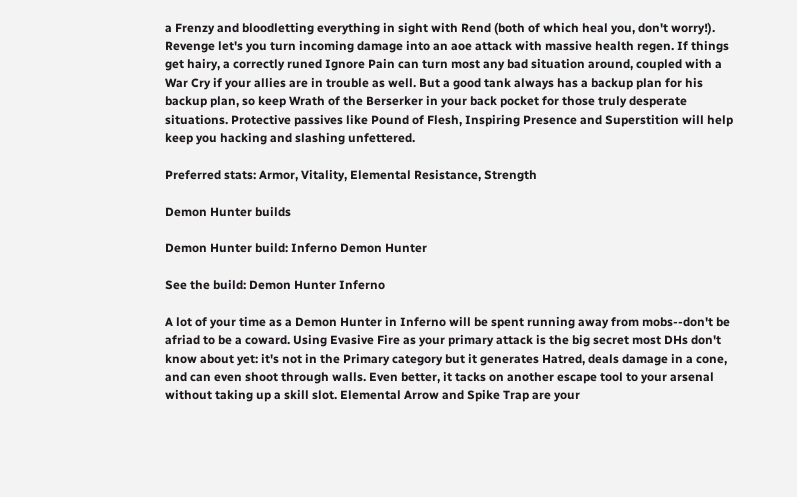a Frenzy and bloodletting everything in sight with Rend (both of which heal you, don't worry!). Revenge let's you turn incoming damage into an aoe attack with massive health regen. If things get hairy, a correctly runed Ignore Pain can turn most any bad situation around, coupled with a War Cry if your allies are in trouble as well. But a good tank always has a backup plan for his backup plan, so keep Wrath of the Berserker in your back pocket for those truly desperate situations. Protective passives like Pound of Flesh, Inspiring Presence and Superstition will help keep you hacking and slashing unfettered.

Preferred stats: Armor, Vitality, Elemental Resistance, Strength

Demon Hunter builds

Demon Hunter build: Inferno Demon Hunter

See the build: Demon Hunter Inferno

A lot of your time as a Demon Hunter in Inferno will be spent running away from mobs--don't be afriad to be a coward. Using Evasive Fire as your primary attack is the big secret most DHs don't know about yet: it's not in the Primary category but it generates Hatred, deals damage in a cone, and can even shoot through walls. Even better, it tacks on another escape tool to your arsenal without taking up a skill slot. Elemental Arrow and Spike Trap are your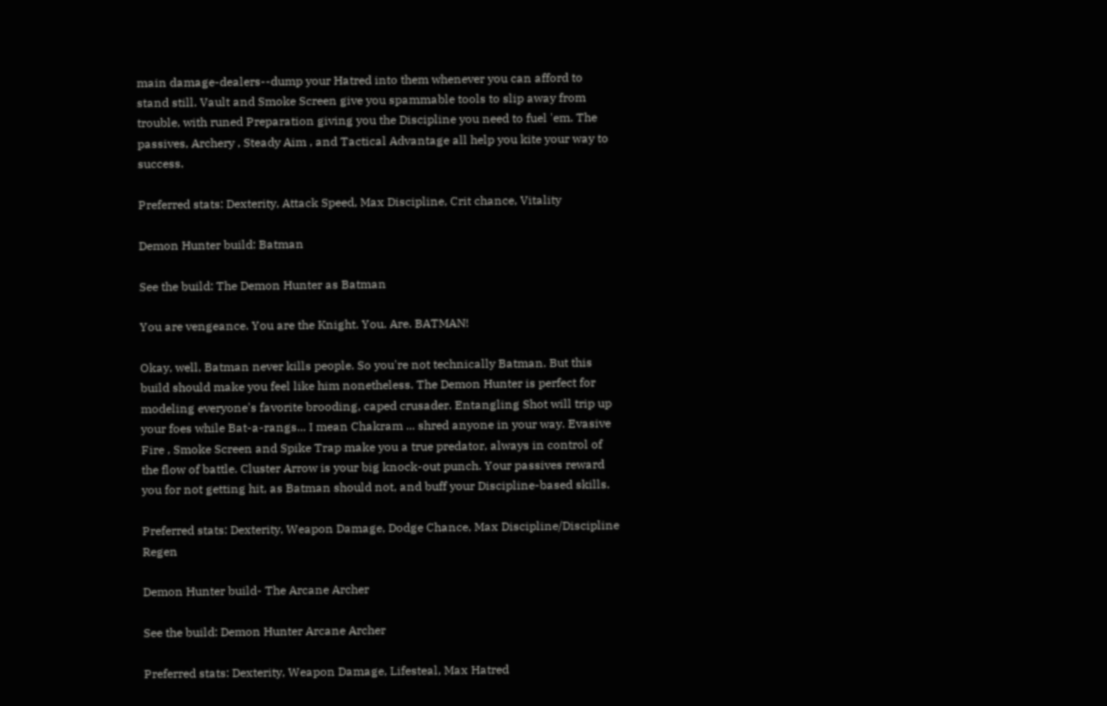main damage-dealers--dump your Hatred into them whenever you can afford to stand still. Vault and Smoke Screen give you spammable tools to slip away from trouble, with runed Preparation giving you the Discipline you need to fuel 'em. The passives, Archery , Steady Aim , and Tactical Advantage all help you kite your way to success.

Preferred stats: Dexterity, Attack Speed, Max Discipline, Crit chance, Vitality

Demon Hunter build: Batman

See the build: The Demon Hunter as Batman

You are vengeance. You are the Knight. You. Are. BATMAN!

Okay, well, Batman never kills people. So you're not technically Batman. But this build should make you feel like him nonetheless. The Demon Hunter is perfect for modeling everyone's favorite brooding, caped crusader. Entangling Shot will trip up your foes while Bat-a-rangs... I mean Chakram ... shred anyone in your way. Evasive Fire , Smoke Screen and Spike Trap make you a true predator, always in control of the flow of battle. Cluster Arrow is your big knock-out punch. Your passives reward you for not getting hit, as Batman should not, and buff your Discipline-based skills.

Preferred stats: Dexterity, Weapon Damage, Dodge Chance, Max Discipline/Discipline Regen

Demon Hunter build- The Arcane Archer

See the build: Demon Hunter Arcane Archer

Preferred stats: Dexterity, Weapon Damage, Lifesteal, Max Hatred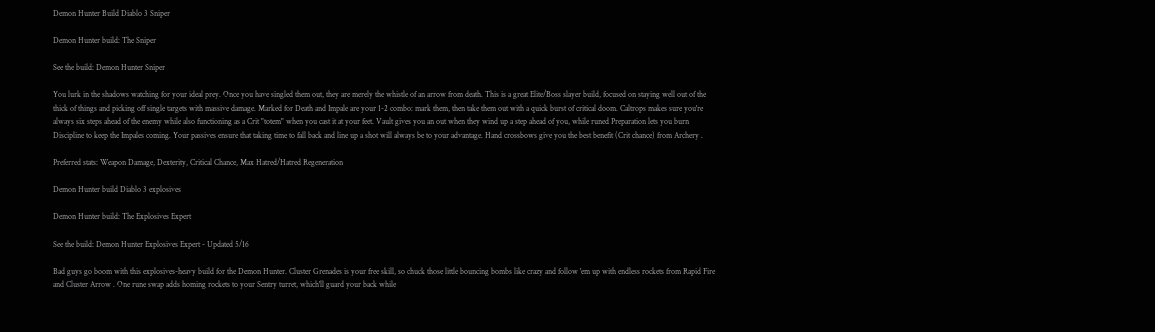Demon Hunter Build Diablo 3 Sniper

Demon Hunter build: The Sniper

See the build: Demon Hunter Sniper

You lurk in the shadows watching for your ideal prey. Once you have singled them out, they are merely the whistle of an arrow from death. This is a great Elite/Boss slayer build, focused on staying well out of the thick of things and picking off single targets with massive damage. Marked for Death and Impale are your 1-2 combo: mark them, then take them out with a quick burst of critical doom. Caltrops makes sure you're always six steps ahead of the enemy while also functioning as a Crit "totem" when you cast it at your feet. Vault gives you an out when they wind up a step ahead of you, while runed Preparation lets you burn Discipline to keep the Impales coming. Your passives ensure that taking time to fall back and line up a shot will always be to your advantage. Hand crossbows give you the best benefit (Crit chance) from Archery .

Preferred stats: Weapon Damage, Dexterity, Critical Chance, Max Hatred/Hatred Regeneration

Demon Hunter build Diablo 3 explosives

Demon Hunter build: The Explosives Expert

See the build: Demon Hunter Explosives Expert - Updated 5/16

Bad guys go boom with this explosives-heavy build for the Demon Hunter. Cluster Grenades is your free skill, so chuck those little bouncing bombs like crazy and follow 'em up with endless rockets from Rapid Fire and Cluster Arrow . One rune swap adds homing rockets to your Sentry turret, which'll guard your back while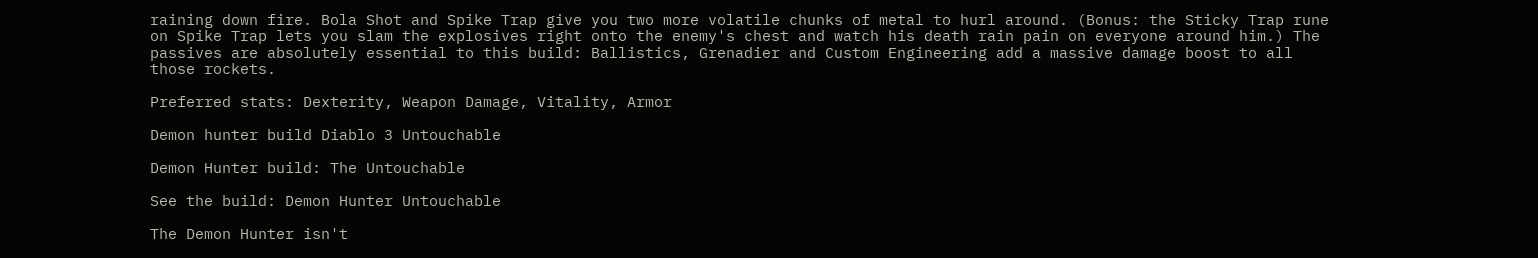raining down fire. Bola Shot and Spike Trap give you two more volatile chunks of metal to hurl around. (Bonus: the Sticky Trap rune on Spike Trap lets you slam the explosives right onto the enemy's chest and watch his death rain pain on everyone around him.) The passives are absolutely essential to this build: Ballistics, Grenadier and Custom Engineering add a massive damage boost to all those rockets.

Preferred stats: Dexterity, Weapon Damage, Vitality, Armor

Demon hunter build Diablo 3 Untouchable

Demon Hunter build: The Untouchable

See the build: Demon Hunter Untouchable

The Demon Hunter isn't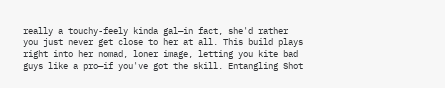really a touchy-feely kinda gal—in fact, she'd rather you just never get close to her at all. This build plays right into her nomad, loner image, letting you kite bad guys like a pro—if you've got the skill. Entangling Shot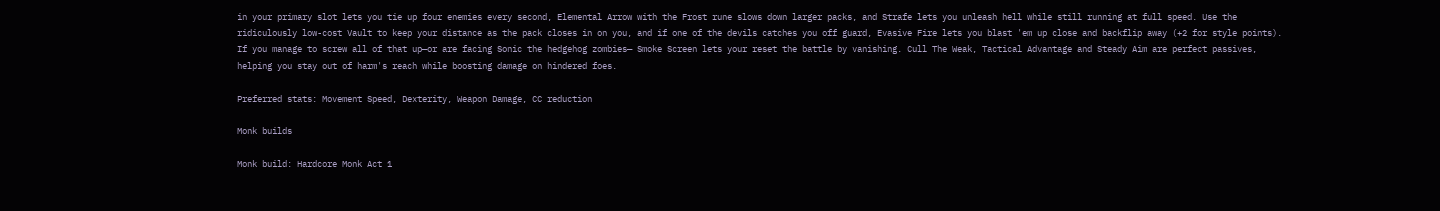in your primary slot lets you tie up four enemies every second, Elemental Arrow with the Frost rune slows down larger packs, and Strafe lets you unleash hell while still running at full speed. Use the ridiculously low-cost Vault to keep your distance as the pack closes in on you, and if one of the devils catches you off guard, Evasive Fire lets you blast 'em up close and backflip away (+2 for style points). If you manage to screw all of that up—or are facing Sonic the hedgehog zombies— Smoke Screen lets your reset the battle by vanishing. Cull The Weak, Tactical Advantage and Steady Aim are perfect passives, helping you stay out of harm's reach while boosting damage on hindered foes.

Preferred stats: Movement Speed, Dexterity, Weapon Damage, CC reduction

Monk builds

Monk build: Hardcore Monk Act 1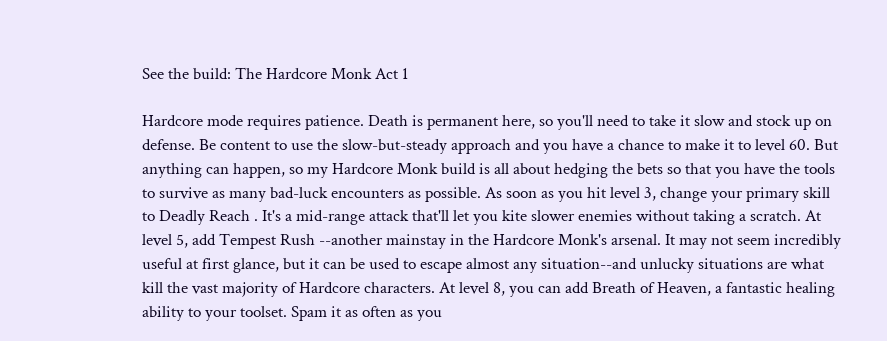See the build: The Hardcore Monk Act 1

Hardcore mode requires patience. Death is permanent here, so you'll need to take it slow and stock up on defense. Be content to use the slow-but-steady approach and you have a chance to make it to level 60. But anything can happen, so my Hardcore Monk build is all about hedging the bets so that you have the tools to survive as many bad-luck encounters as possible. As soon as you hit level 3, change your primary skill to Deadly Reach . It's a mid-range attack that'll let you kite slower enemies without taking a scratch. At level 5, add Tempest Rush --another mainstay in the Hardcore Monk's arsenal. It may not seem incredibly useful at first glance, but it can be used to escape almost any situation--and unlucky situations are what kill the vast majority of Hardcore characters. At level 8, you can add Breath of Heaven, a fantastic healing ability to your toolset. Spam it as often as you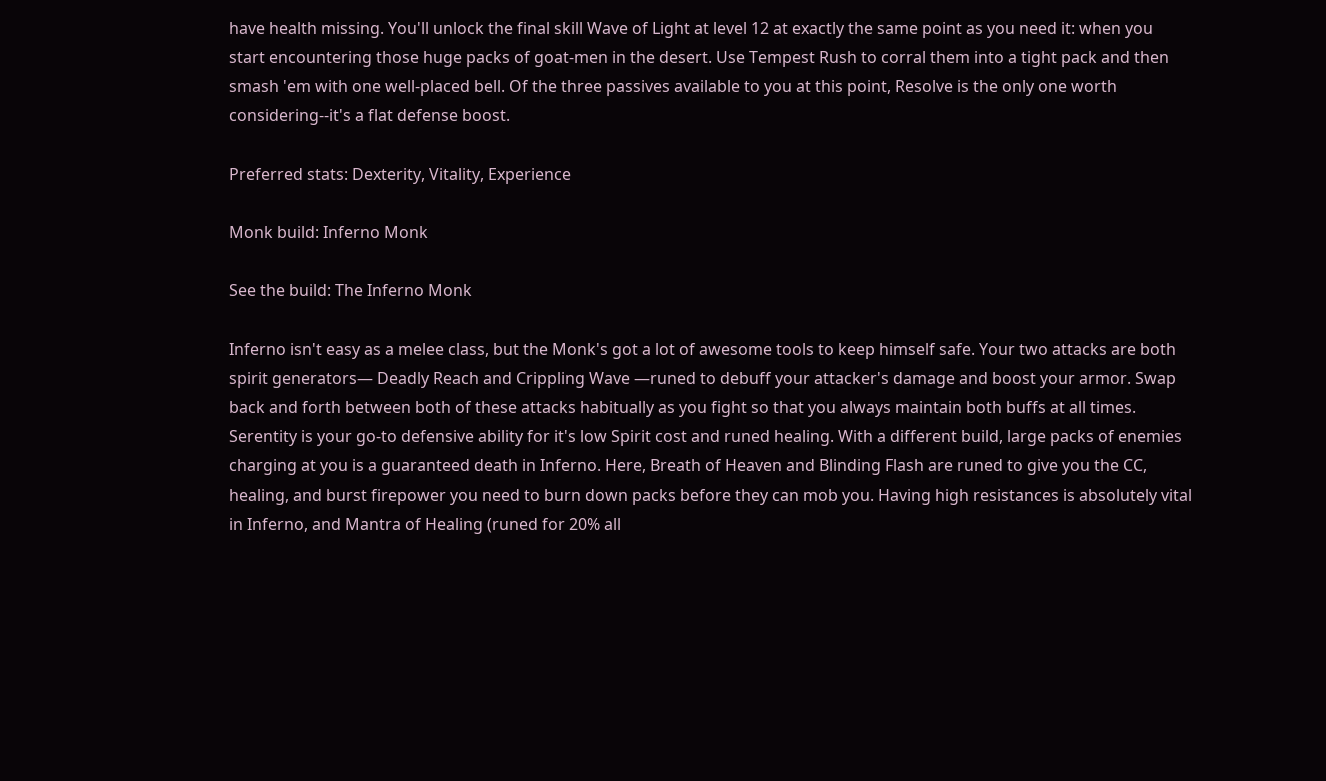have health missing. You'll unlock the final skill Wave of Light at level 12 at exactly the same point as you need it: when you start encountering those huge packs of goat-men in the desert. Use Tempest Rush to corral them into a tight pack and then smash 'em with one well-placed bell. Of the three passives available to you at this point, Resolve is the only one worth considering--it's a flat defense boost.

Preferred stats: Dexterity, Vitality, Experience

Monk build: Inferno Monk

See the build: The Inferno Monk

Inferno isn't easy as a melee class, but the Monk's got a lot of awesome tools to keep himself safe. Your two attacks are both spirit generators— Deadly Reach and Crippling Wave —runed to debuff your attacker's damage and boost your armor. Swap back and forth between both of these attacks habitually as you fight so that you always maintain both buffs at all times. Serentity is your go-to defensive ability for it's low Spirit cost and runed healing. With a different build, large packs of enemies charging at you is a guaranteed death in Inferno. Here, Breath of Heaven and Blinding Flash are runed to give you the CC, healing, and burst firepower you need to burn down packs before they can mob you. Having high resistances is absolutely vital in Inferno, and Mantra of Healing (runed for 20% all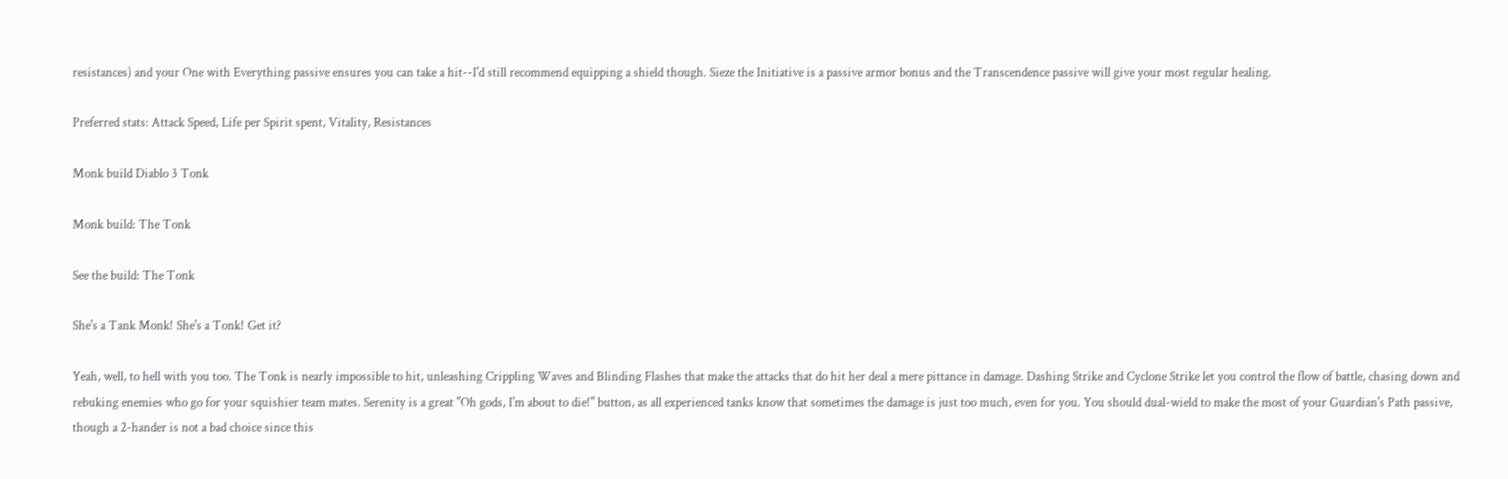resistances) and your One with Everything passive ensures you can take a hit--I'd still recommend equipping a shield though. Sieze the Initiative is a passive armor bonus and the Transcendence passive will give your most regular healing.

Preferred stats: Attack Speed, Life per Spirit spent, Vitality, Resistances

Monk build Diablo 3 Tonk

Monk build: The Tonk

See the build: The Tonk

She's a Tank Monk! She's a Tonk! Get it?

Yeah, well, to hell with you too. The Tonk is nearly impossible to hit, unleashing Crippling Waves and Blinding Flashes that make the attacks that do hit her deal a mere pittance in damage. Dashing Strike and Cyclone Strike let you control the flow of battle, chasing down and rebuking enemies who go for your squishier team mates. Serenity is a great "Oh gods, I'm about to die!" button, as all experienced tanks know that sometimes the damage is just too much, even for you. You should dual-wield to make the most of your Guardian's Path passive, though a 2-hander is not a bad choice since this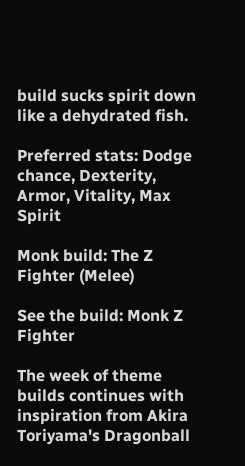build sucks spirit down like a dehydrated fish.

Preferred stats: Dodge chance, Dexterity, Armor, Vitality, Max Spirit

Monk build: The Z Fighter (Melee)

See the build: Monk Z Fighter

The week of theme builds continues with inspiration from Akira Toriyama's Dragonball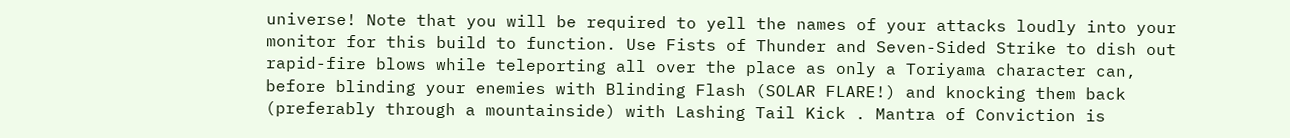universe! Note that you will be required to yell the names of your attacks loudly into your monitor for this build to function. Use Fists of Thunder and Seven-Sided Strike to dish out rapid-fire blows while teleporting all over the place as only a Toriyama character can, before blinding your enemies with Blinding Flash (SOLAR FLARE!) and knocking them back (preferably through a mountainside) with Lashing Tail Kick . Mantra of Conviction is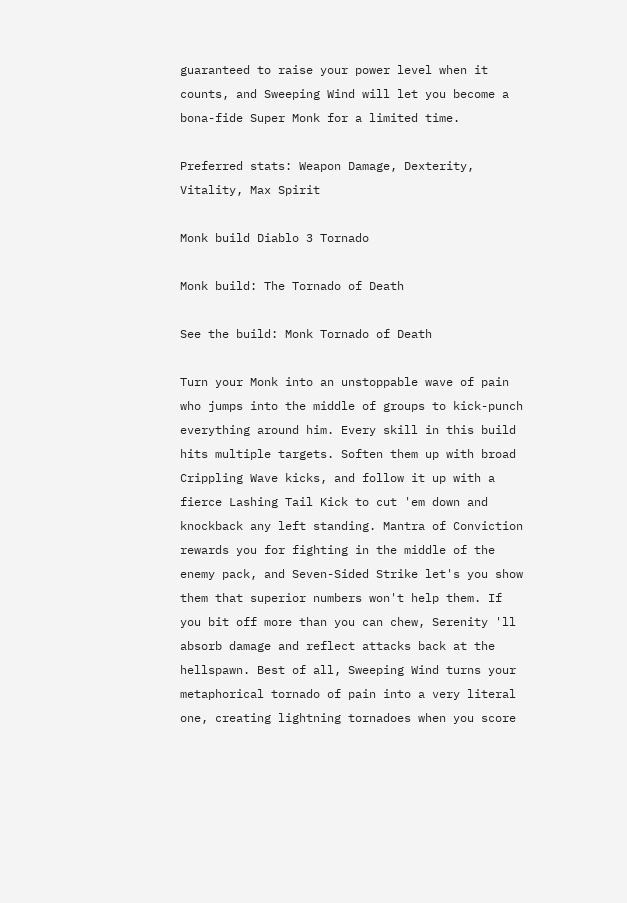guaranteed to raise your power level when it counts, and Sweeping Wind will let you become a bona-fide Super Monk for a limited time.

Preferred stats: Weapon Damage, Dexterity, Vitality, Max Spirit

Monk build Diablo 3 Tornado

Monk build: The Tornado of Death

See the build: Monk Tornado of Death

Turn your Monk into an unstoppable wave of pain who jumps into the middle of groups to kick-punch everything around him. Every skill in this build hits multiple targets. Soften them up with broad Crippling Wave kicks, and follow it up with a fierce Lashing Tail Kick to cut 'em down and knockback any left standing. Mantra of Conviction rewards you for fighting in the middle of the enemy pack, and Seven-Sided Strike let's you show them that superior numbers won't help them. If you bit off more than you can chew, Serenity 'll absorb damage and reflect attacks back at the hellspawn. Best of all, Sweeping Wind turns your metaphorical tornado of pain into a very literal one, creating lightning tornadoes when you score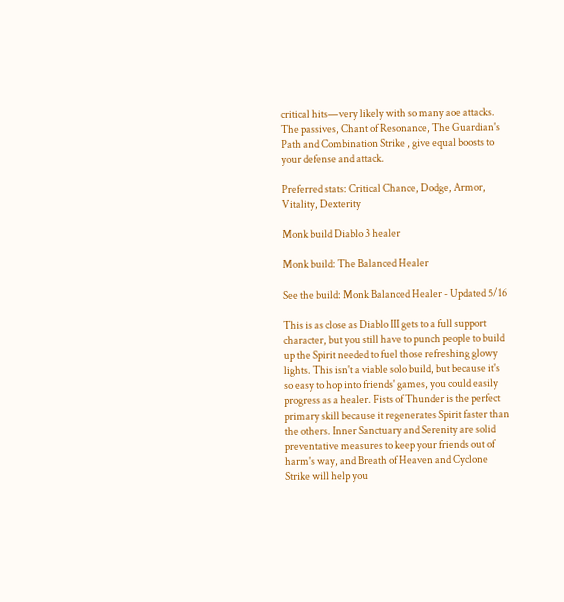critical hits—very likely with so many aoe attacks. The passives, Chant of Resonance, The Guardian's Path and Combination Strike , give equal boosts to your defense and attack.

Preferred stats: Critical Chance, Dodge, Armor, Vitality, Dexterity

Monk build Diablo 3 healer

Monk build: The Balanced Healer

See the build: Monk Balanced Healer - Updated 5/16

This is as close as Diablo III gets to a full support character, but you still have to punch people to build up the Spirit needed to fuel those refreshing glowy lights. This isn't a viable solo build, but because it's so easy to hop into friends' games, you could easily progress as a healer. Fists of Thunder is the perfect primary skill because it regenerates Spirit faster than the others. Inner Sanctuary and Serenity are solid preventative measures to keep your friends out of harm's way, and Breath of Heaven and Cyclone Strike will help you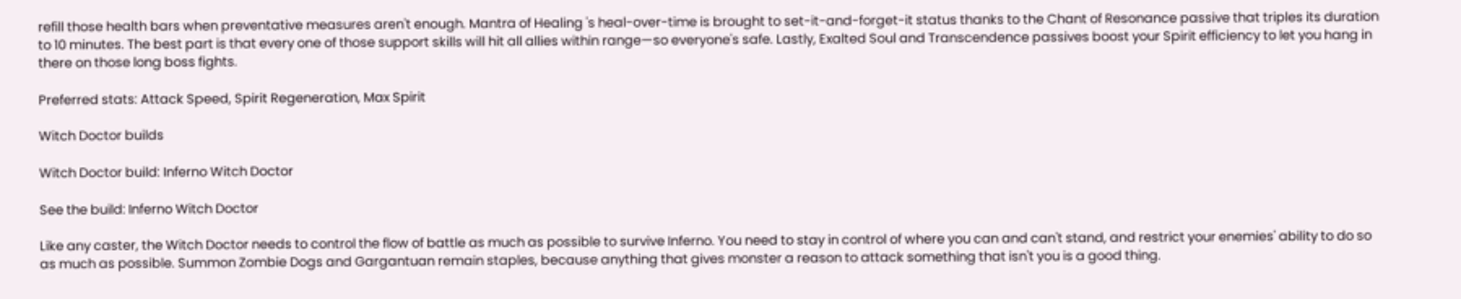refill those health bars when preventative measures aren't enough. Mantra of Healing 's heal-over-time is brought to set-it-and-forget-it status thanks to the Chant of Resonance passive that triples its duration to 10 minutes. The best part is that every one of those support skills will hit all allies within range—so everyone's safe. Lastly, Exalted Soul and Transcendence passives boost your Spirit efficiency to let you hang in there on those long boss fights.

Preferred stats: Attack Speed, Spirit Regeneration, Max Spirit

Witch Doctor builds

Witch Doctor build: Inferno Witch Doctor

See the build: Inferno Witch Doctor

Like any caster, the Witch Doctor needs to control the flow of battle as much as possible to survive Inferno. You need to stay in control of where you can and can't stand, and restrict your enemies' ability to do so as much as possible. Summon Zombie Dogs and Gargantuan remain staples, because anything that gives monster a reason to attack something that isn't you is a good thing.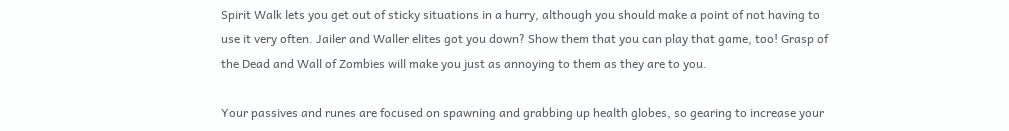Spirit Walk lets you get out of sticky situations in a hurry, although you should make a point of not having to use it very often. Jailer and Waller elites got you down? Show them that you can play that game, too! Grasp of the Dead and Wall of Zombies will make you just as annoying to them as they are to you.

Your passives and runes are focused on spawning and grabbing up health globes, so gearing to increase your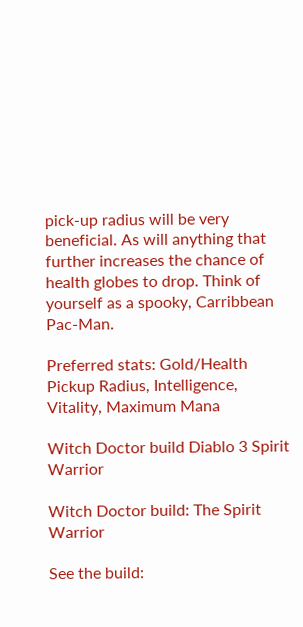pick-up radius will be very beneficial. As will anything that further increases the chance of health globes to drop. Think of yourself as a spooky, Carribbean Pac-Man.

Preferred stats: Gold/Health Pickup Radius, Intelligence, Vitality, Maximum Mana

Witch Doctor build Diablo 3 Spirit Warrior

Witch Doctor build: The Spirit Warrior

See the build: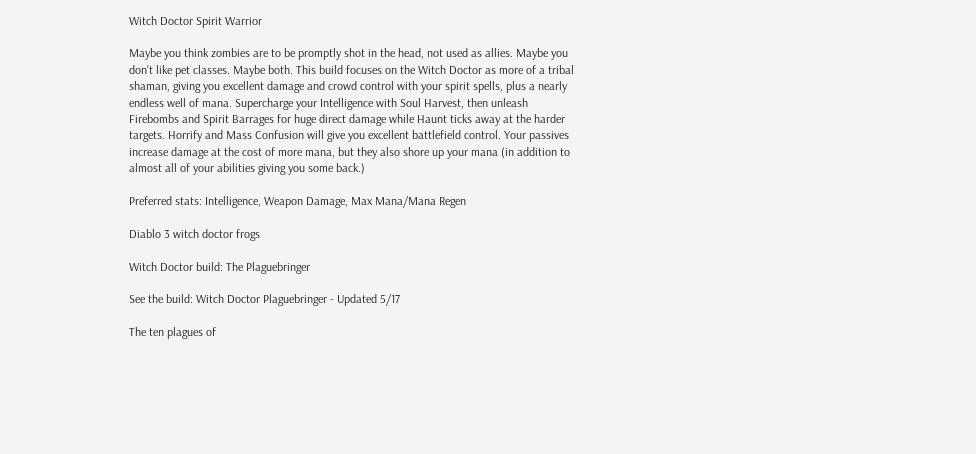Witch Doctor Spirit Warrior

Maybe you think zombies are to be promptly shot in the head, not used as allies. Maybe you don't like pet classes. Maybe both. This build focuses on the Witch Doctor as more of a tribal shaman, giving you excellent damage and crowd control with your spirit spells, plus a nearly endless well of mana. Supercharge your Intelligence with Soul Harvest, then unleash Firebombs and Spirit Barrages for huge direct damage while Haunt ticks away at the harder targets. Horrify and Mass Confusion will give you excellent battlefield control. Your passives increase damage at the cost of more mana, but they also shore up your mana (in addition to almost all of your abilities giving you some back.)

Preferred stats: Intelligence, Weapon Damage, Max Mana/Mana Regen

Diablo 3 witch doctor frogs

Witch Doctor build: The Plaguebringer

See the build: Witch Doctor Plaguebringer - Updated 5/17

The ten plagues of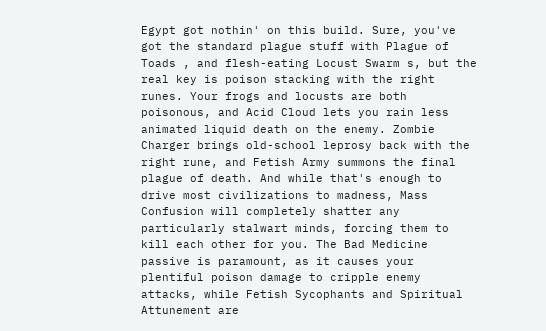Egypt got nothin' on this build. Sure, you've got the standard plague stuff with Plague of Toads , and flesh-eating Locust Swarm s, but the real key is poison stacking with the right runes. Your frogs and locusts are both poisonous, and Acid Cloud lets you rain less animated liquid death on the enemy. Zombie Charger brings old-school leprosy back with the right rune, and Fetish Army summons the final plague of death. And while that's enough to drive most civilizations to madness, Mass Confusion will completely shatter any particularly stalwart minds, forcing them to kill each other for you. The Bad Medicine passive is paramount, as it causes your plentiful poison damage to cripple enemy attacks, while Fetish Sycophants and Spiritual Attunement are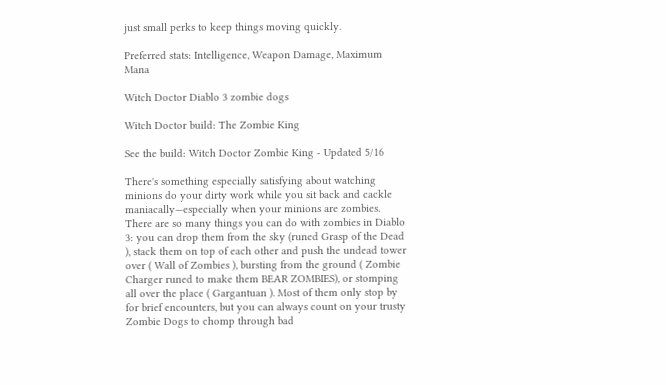just small perks to keep things moving quickly.

Preferred stats: Intelligence, Weapon Damage, Maximum Mana

Witch Doctor Diablo 3 zombie dogs

Witch Doctor build: The Zombie King

See the build: Witch Doctor Zombie King - Updated 5/16

There's something especially satisfying about watching minions do your dirty work while you sit back and cackle maniacally—especially when your minions are zombies. There are so many things you can do with zombies in Diablo 3: you can drop them from the sky (runed Grasp of the Dead ), stack them on top of each other and push the undead tower over ( Wall of Zombies ), bursting from the ground ( Zombie Charger runed to make them BEAR ZOMBIES), or stomping all over the place ( Gargantuan ). Most of them only stop by for brief encounters, but you can always count on your trusty Zombie Dogs to chomp through bad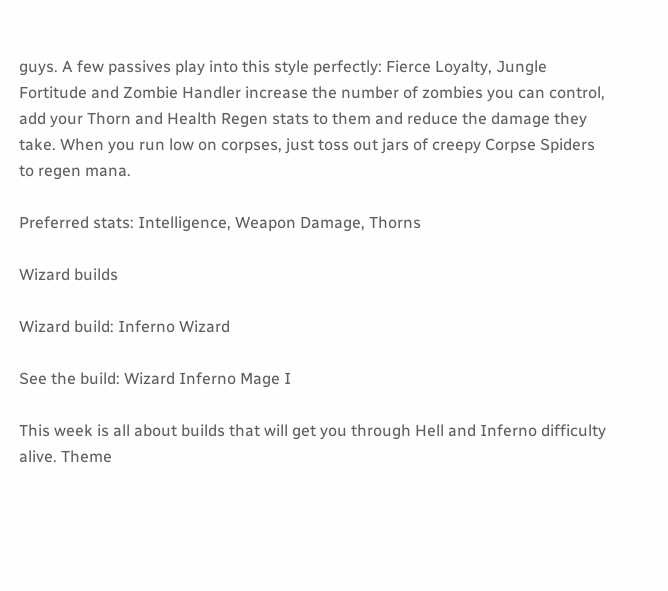guys. A few passives play into this style perfectly: Fierce Loyalty, Jungle Fortitude and Zombie Handler increase the number of zombies you can control, add your Thorn and Health Regen stats to them and reduce the damage they take. When you run low on corpses, just toss out jars of creepy Corpse Spiders to regen mana.

Preferred stats: Intelligence, Weapon Damage, Thorns

Wizard builds

Wizard build: Inferno Wizard

See the build: Wizard Inferno Mage I

This week is all about builds that will get you through Hell and Inferno difficulty alive. Theme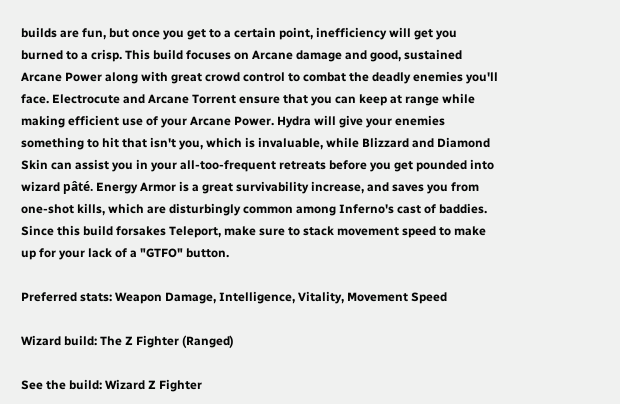builds are fun, but once you get to a certain point, inefficiency will get you burned to a crisp. This build focuses on Arcane damage and good, sustained Arcane Power along with great crowd control to combat the deadly enemies you'll face. Electrocute and Arcane Torrent ensure that you can keep at range while making efficient use of your Arcane Power. Hydra will give your enemies something to hit that isn't you, which is invaluable, while Blizzard and Diamond Skin can assist you in your all-too-frequent retreats before you get pounded into wizard pâté. Energy Armor is a great survivability increase, and saves you from one-shot kills, which are disturbingly common among Inferno's cast of baddies. Since this build forsakes Teleport, make sure to stack movement speed to make up for your lack of a "GTFO" button.

Preferred stats: Weapon Damage, Intelligence, Vitality, Movement Speed

Wizard build: The Z Fighter (Ranged)

See the build: Wizard Z Fighter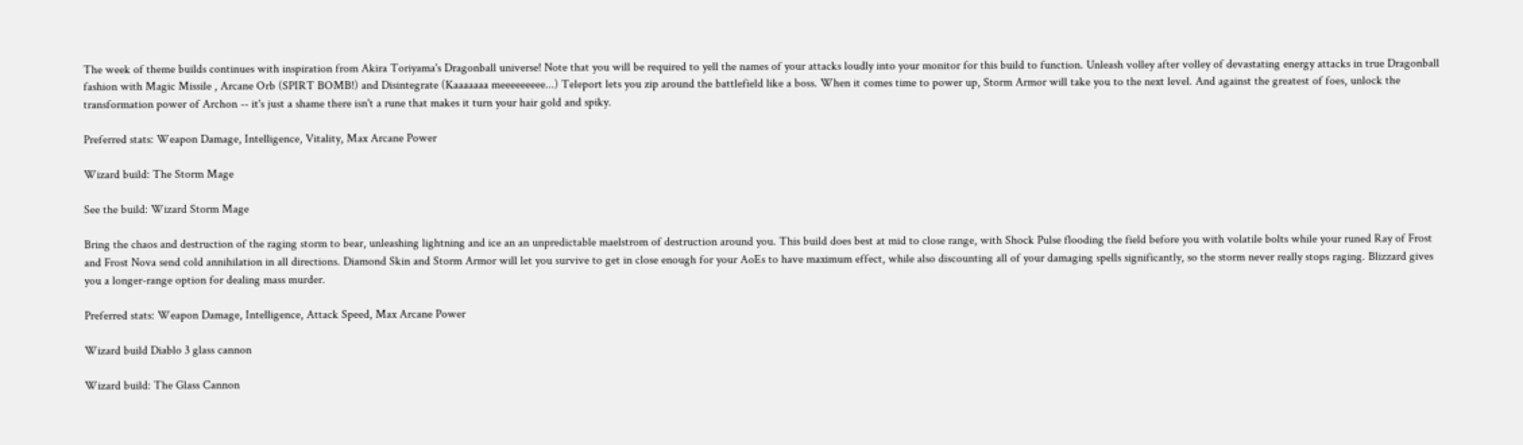The week of theme builds continues with inspiration from Akira Toriyama's Dragonball universe! Note that you will be required to yell the names of your attacks loudly into your monitor for this build to function. Unleash volley after volley of devastating energy attacks in true Dragonball fashion with Magic Missile , Arcane Orb (SPIRT BOMB!) and Disintegrate (Kaaaaaaa meeeeeeeee...) Teleport lets you zip around the battlefield like a boss. When it comes time to power up, Storm Armor will take you to the next level. And against the greatest of foes, unlock the transformation power of Archon -- it's just a shame there isn't a rune that makes it turn your hair gold and spiky.

Preferred stats: Weapon Damage, Intelligence, Vitality, Max Arcane Power

Wizard build: The Storm Mage

See the build: Wizard Storm Mage

Bring the chaos and destruction of the raging storm to bear, unleashing lightning and ice an an unpredictable maelstrom of destruction around you. This build does best at mid to close range, with Shock Pulse flooding the field before you with volatile bolts while your runed Ray of Frost and Frost Nova send cold annihilation in all directions. Diamond Skin and Storm Armor will let you survive to get in close enough for your AoEs to have maximum effect, while also discounting all of your damaging spells significantly, so the storm never really stops raging. Blizzard gives you a longer-range option for dealing mass murder.

Preferred stats: Weapon Damage, Intelligence, Attack Speed, Max Arcane Power

Wizard build Diablo 3 glass cannon

Wizard build: The Glass Cannon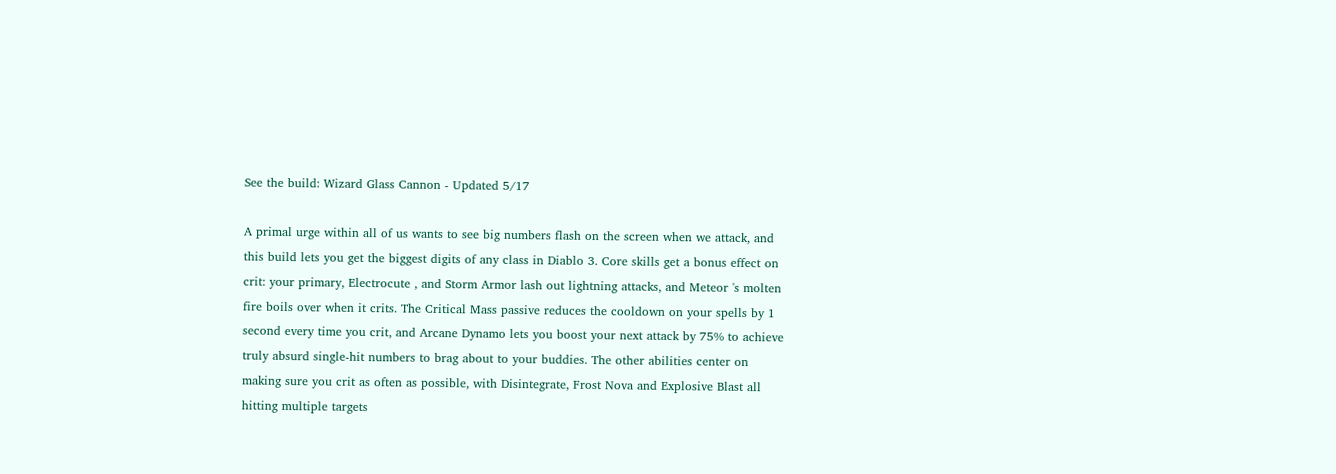See the build: Wizard Glass Cannon - Updated 5/17

A primal urge within all of us wants to see big numbers flash on the screen when we attack, and this build lets you get the biggest digits of any class in Diablo 3. Core skills get a bonus effect on crit: your primary, Electrocute , and Storm Armor lash out lightning attacks, and Meteor 's molten fire boils over when it crits. The Critical Mass passive reduces the cooldown on your spells by 1 second every time you crit, and Arcane Dynamo lets you boost your next attack by 75% to achieve truly absurd single-hit numbers to brag about to your buddies. The other abilities center on making sure you crit as often as possible, with Disintegrate, Frost Nova and Explosive Blast all hitting multiple targets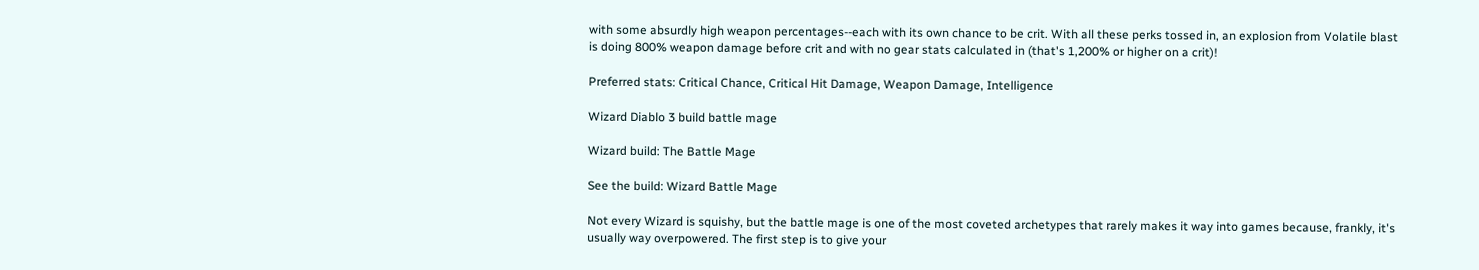with some absurdly high weapon percentages--each with its own chance to be crit. With all these perks tossed in, an explosion from Volatile blast is doing 800% weapon damage before crit and with no gear stats calculated in (that's 1,200% or higher on a crit)!

Preferred stats: Critical Chance, Critical Hit Damage, Weapon Damage, Intelligence

Wizard Diablo 3 build battle mage

Wizard build: The Battle Mage

See the build: Wizard Battle Mage

Not every Wizard is squishy, but the battle mage is one of the most coveted archetypes that rarely makes it way into games because, frankly, it's usually way overpowered. The first step is to give your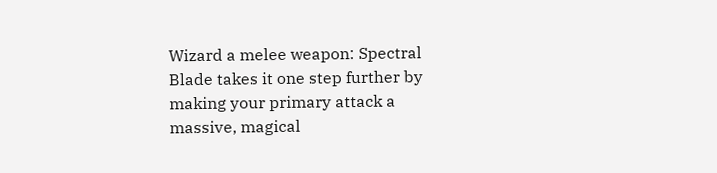Wizard a melee weapon: Spectral Blade takes it one step further by making your primary attack a massive, magical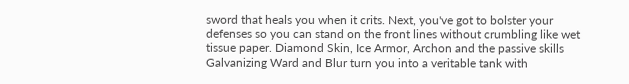sword that heals you when it crits. Next, you've got to bolster your defenses so you can stand on the front lines without crumbling like wet tissue paper. Diamond Skin, Ice Armor, Archon and the passive skills Galvanizing Ward and Blur turn you into a veritable tank with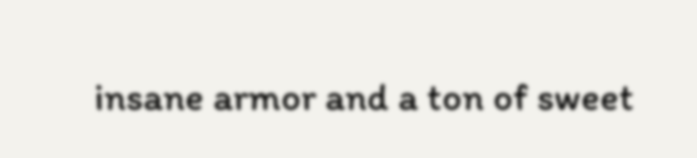insane armor and a ton of sweet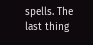spells. The last thing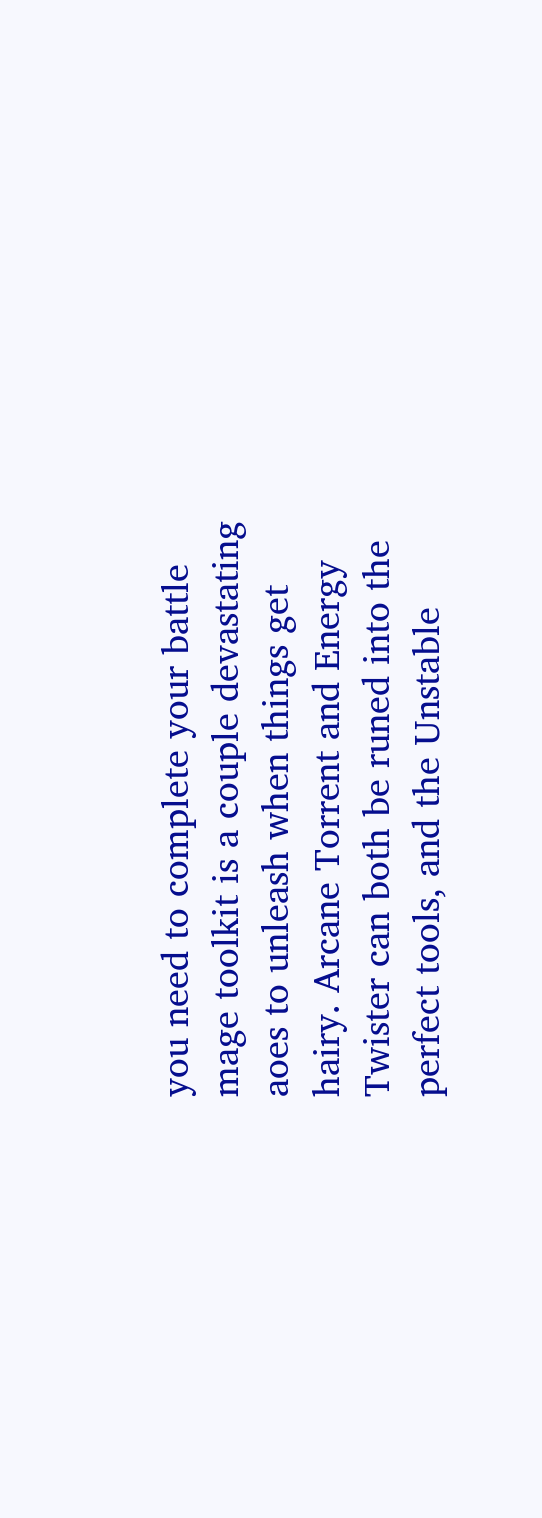you need to complete your battle mage toolkit is a couple devastating aoes to unleash when things get hairy. Arcane Torrent and Energy Twister can both be runed into the perfect tools, and the Unstable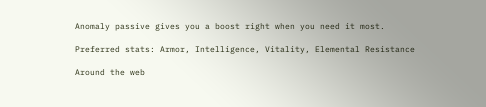Anomaly passive gives you a boost right when you need it most.

Preferred stats: Armor, Intelligence, Vitality, Elemental Resistance

Around the web